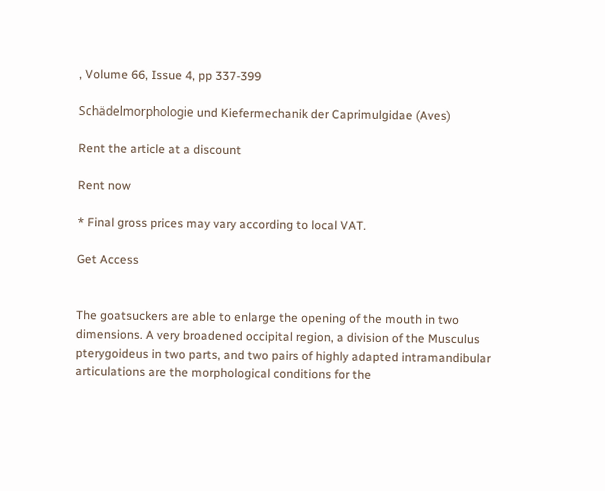, Volume 66, Issue 4, pp 337-399

Schädelmorphologie und Kiefermechanik der Caprimulgidae (Aves)

Rent the article at a discount

Rent now

* Final gross prices may vary according to local VAT.

Get Access


The goatsuckers are able to enlarge the opening of the mouth in two dimensions. A very broadened occipital region, a division of the Musculus pterygoideus in two parts, and two pairs of highly adapted intramandibular articulations are the morphological conditions for the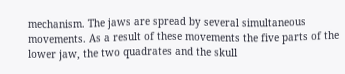mechanism. The jaws are spread by several simultaneous movements. As a result of these movements the five parts of the lower jaw, the two quadrates and the skull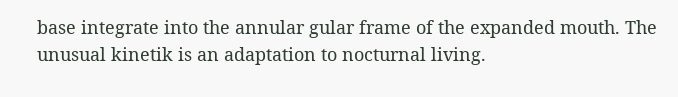base integrate into the annular gular frame of the expanded mouth. The unusual kinetik is an adaptation to nocturnal living.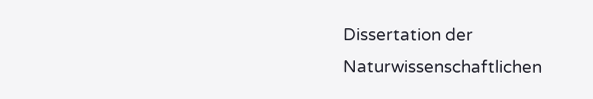Dissertation der Naturwissenschaftlichen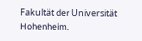Fakultät der Universität Hohenheim.